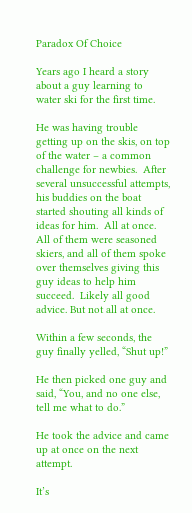Paradox Of Choice

Years ago I heard a story about a guy learning to water ski for the first time.

He was having trouble getting up on the skis, on top of the water – a common challenge for newbies.  After several unsuccessful attempts, his buddies on the boat started shouting all kinds of ideas for him.  All at once.  All of them were seasoned skiers, and all of them spoke over themselves giving this guy ideas to help him succeed.  Likely all good advice. But not all at once.

Within a few seconds, the guy finally yelled, “Shut up!”

He then picked one guy and said, “You, and no one else, tell me what to do.”

He took the advice and came up at once on the next attempt.

It’s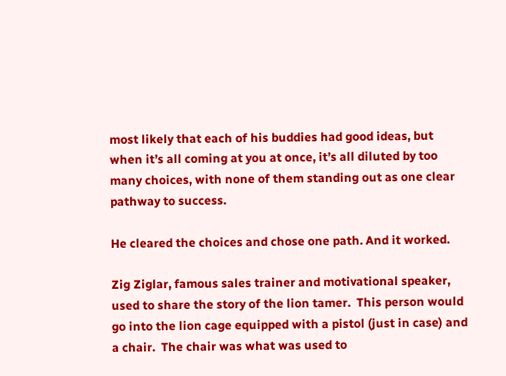most likely that each of his buddies had good ideas, but when it’s all coming at you at once, it’s all diluted by too many choices, with none of them standing out as one clear pathway to success.

He cleared the choices and chose one path. And it worked.

Zig Ziglar, famous sales trainer and motivational speaker, used to share the story of the lion tamer.  This person would go into the lion cage equipped with a pistol (just in case) and a chair.  The chair was what was used to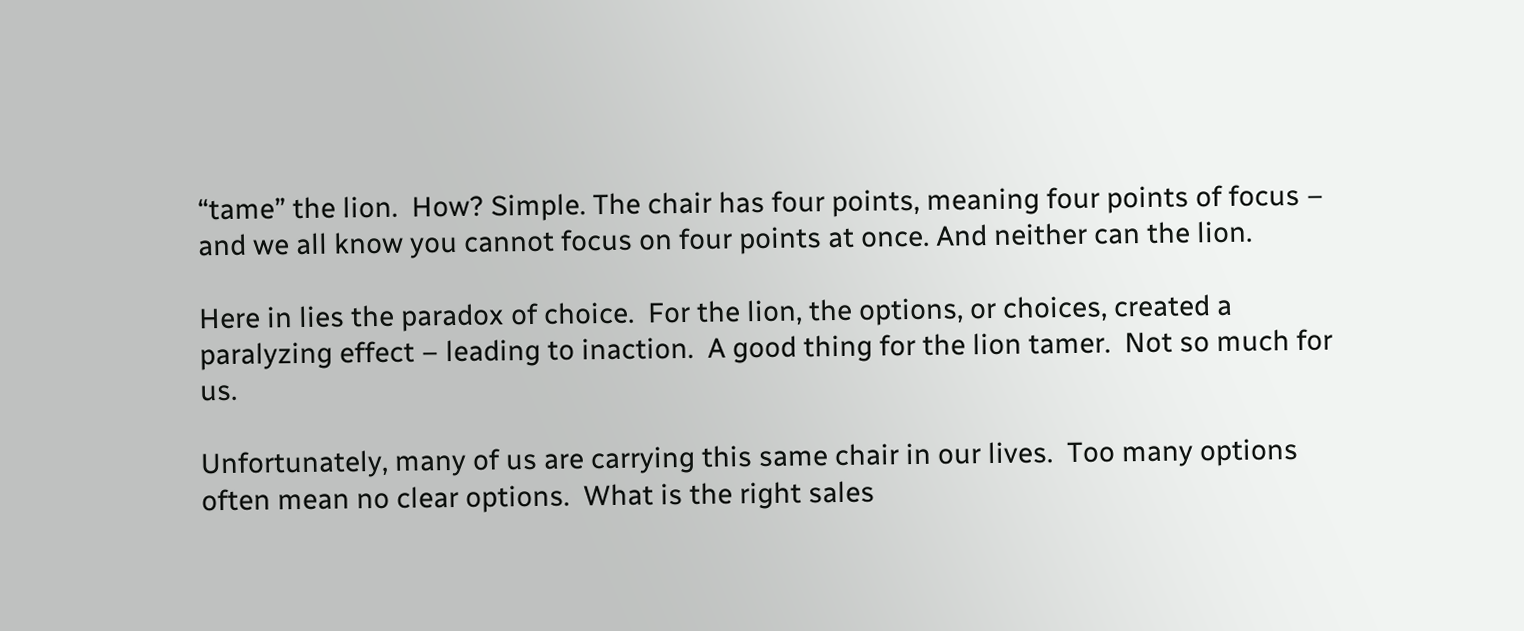“tame” the lion.  How? Simple. The chair has four points, meaning four points of focus – and we all know you cannot focus on four points at once. And neither can the lion.

Here in lies the paradox of choice.  For the lion, the options, or choices, created a paralyzing effect – leading to inaction.  A good thing for the lion tamer.  Not so much for us.

Unfortunately, many of us are carrying this same chair in our lives.  Too many options often mean no clear options.  What is the right sales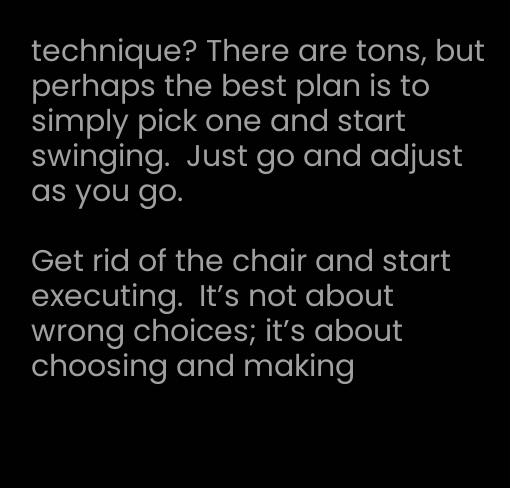technique? There are tons, but perhaps the best plan is to simply pick one and start swinging.  Just go and adjust as you go.

Get rid of the chair and start executing.  It’s not about wrong choices; it’s about choosing and making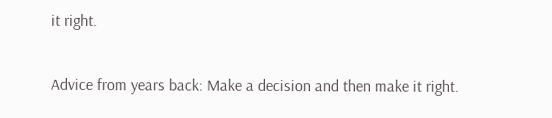it right.

Advice from years back: Make a decision and then make it right.